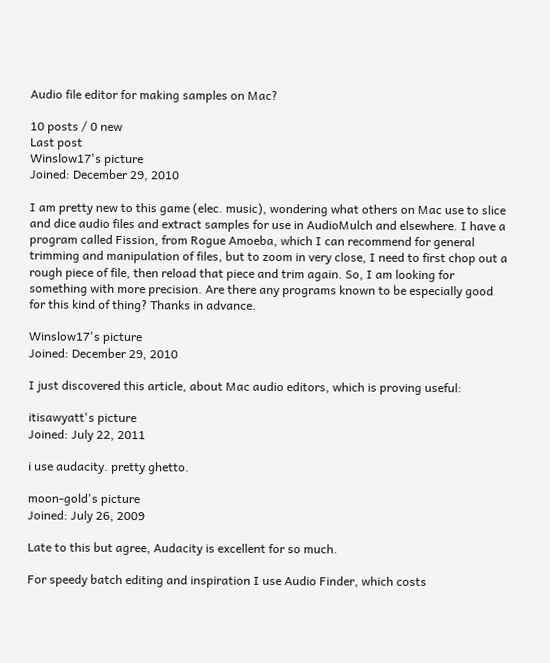Audio file editor for making samples on Mac?

10 posts / 0 new
Last post
Winslow17's picture
Joined: December 29, 2010

I am pretty new to this game (elec. music), wondering what others on Mac use to slice and dice audio files and extract samples for use in AudioMulch and elsewhere. I have a program called Fission, from Rogue Amoeba, which I can recommend for general trimming and manipulation of files, but to zoom in very close, I need to first chop out a rough piece of file, then reload that piece and trim again. So, I am looking for something with more precision. Are there any programs known to be especially good for this kind of thing? Thanks in advance.

Winslow17's picture
Joined: December 29, 2010

I just discovered this article, about Mac audio editors, which is proving useful:

itisawyatt's picture
Joined: July 22, 2011

i use audacity. pretty ghetto.

moon-gold's picture
Joined: July 26, 2009

Late to this but agree, Audacity is excellent for so much.

For speedy batch editing and inspiration I use Audio Finder, which costs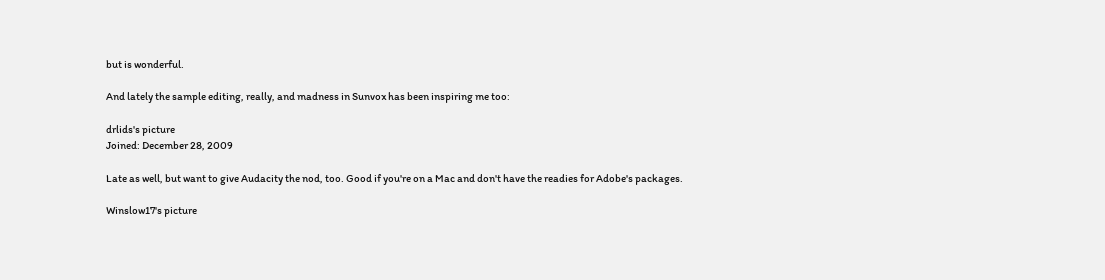but is wonderful.

And lately the sample editing, really, and madness in Sunvox has been inspiring me too:

drlids's picture
Joined: December 28, 2009

Late as well, but want to give Audacity the nod, too. Good if you're on a Mac and don't have the readies for Adobe's packages.

Winslow17's picture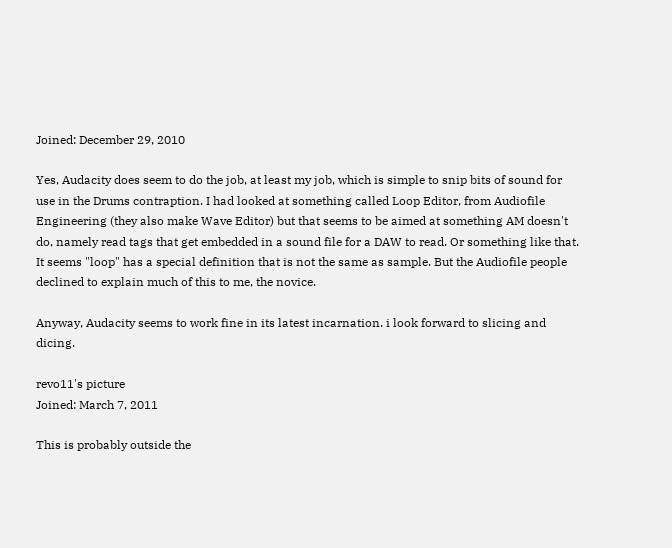Joined: December 29, 2010

Yes, Audacity does seem to do the job, at least my job, which is simple to snip bits of sound for use in the Drums contraption. I had looked at something called Loop Editor, from Audiofile Engineering (they also make Wave Editor) but that seems to be aimed at something AM doesn't do, namely read tags that get embedded in a sound file for a DAW to read. Or something like that. It seems "loop" has a special definition that is not the same as sample. But the Audiofile people declined to explain much of this to me, the novice.

Anyway, Audacity seems to work fine in its latest incarnation. i look forward to slicing and dicing.

revo11's picture
Joined: March 7, 2011

This is probably outside the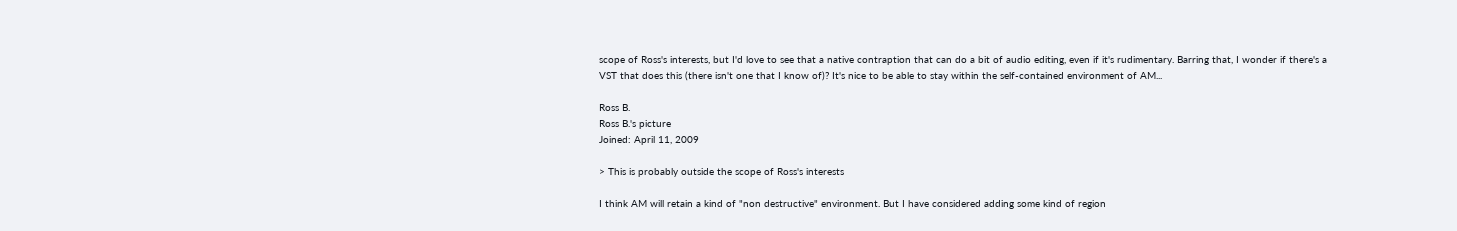scope of Ross's interests, but I'd love to see that a native contraption that can do a bit of audio editing, even if it's rudimentary. Barring that, I wonder if there's a VST that does this (there isn't one that I know of)? It's nice to be able to stay within the self-contained environment of AM...

Ross B.
Ross B.'s picture
Joined: April 11, 2009

> This is probably outside the scope of Ross's interests

I think AM will retain a kind of "non destructive" environment. But I have considered adding some kind of region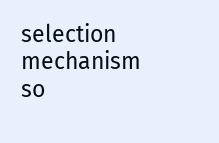selection mechanism so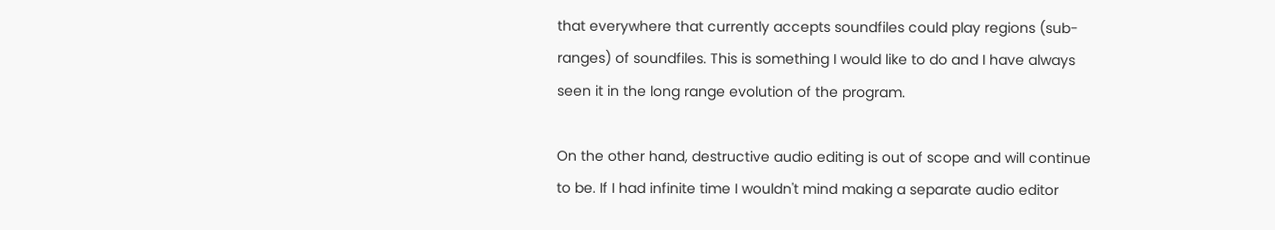that everywhere that currently accepts soundfiles could play regions (sub-ranges) of soundfiles. This is something I would like to do and I have always seen it in the long range evolution of the program.

On the other hand, destructive audio editing is out of scope and will continue to be. If I had infinite time I wouldn't mind making a separate audio editor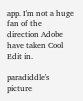app. I'm not a huge fan of the direction Adobe have taken Cool Edit in.

paradiddle's picture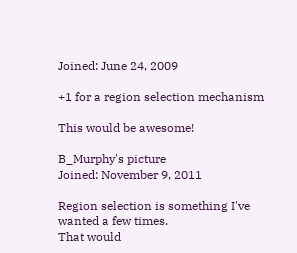Joined: June 24, 2009

+1 for a region selection mechanism

This would be awesome!

B_Murphy's picture
Joined: November 9, 2011

Region selection is something I've wanted a few times.
That would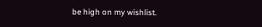be high on my wishlist.